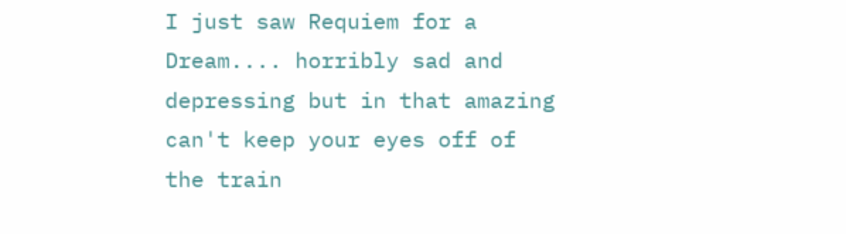I just saw Requiem for a Dream.... horribly sad and depressing but in that amazing can't keep your eyes off of the train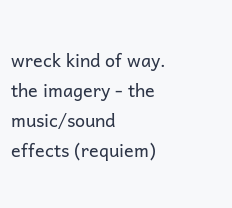wreck kind of way. the imagery - the music/sound effects (requiem)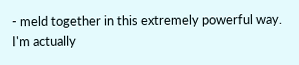- meld together in this extremely powerful way. I'm actually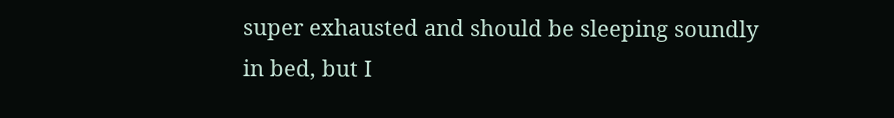super exhausted and should be sleeping soundly in bed, but I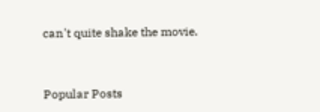can't quite shake the movie.


Popular Posts